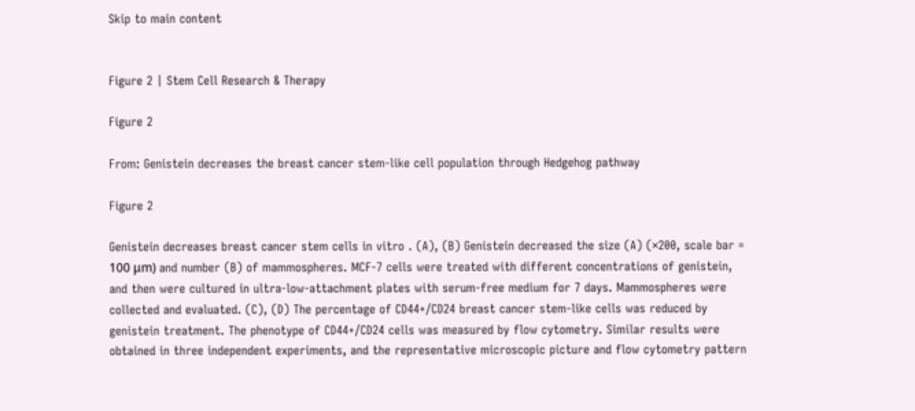Skip to main content


Figure 2 | Stem Cell Research & Therapy

Figure 2

From: Genistein decreases the breast cancer stem-like cell population through Hedgehog pathway

Figure 2

Genistein decreases breast cancer stem cells in vitro . (A), (B) Genistein decreased the size (A) (×200, scale bar = 100 μm) and number (B) of mammospheres. MCF-7 cells were treated with different concentrations of genistein, and then were cultured in ultra-low-attachment plates with serum-free medium for 7 days. Mammospheres were collected and evaluated. (C), (D) The percentage of CD44+/CD24 breast cancer stem-like cells was reduced by genistein treatment. The phenotype of CD44+/CD24 cells was measured by flow cytometry. Similar results were obtained in three independent experiments, and the representative microscopic picture and flow cytometry pattern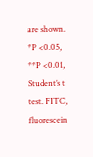are shown. *P <0.05, **P <0.01, Student’s t test. FITC, fluorescein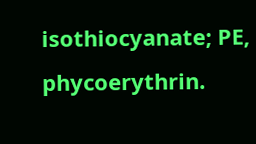isothiocyanate; PE, phycoerythrin.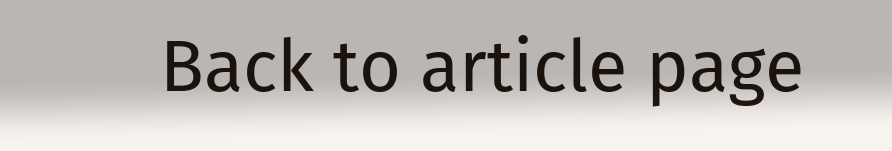Back to article page